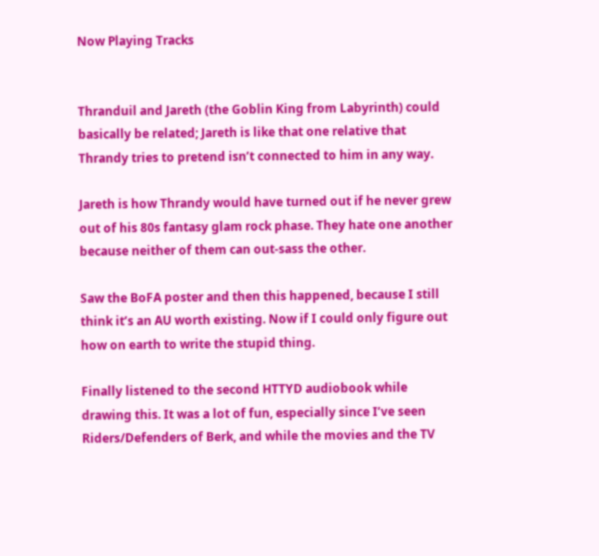Now Playing Tracks


Thranduil and Jareth (the Goblin King from Labyrinth) could basically be related; Jareth is like that one relative that Thrandy tries to pretend isn’t connected to him in any way.

Jareth is how Thrandy would have turned out if he never grew out of his 80s fantasy glam rock phase. They hate one another because neither of them can out-sass the other.

Saw the BoFA poster and then this happened, because I still think it’s an AU worth existing. Now if I could only figure out how on earth to write the stupid thing.

Finally listened to the second HTTYD audiobook while drawing this. It was a lot of fun, especially since I’ve seen Riders/Defenders of Berk, and while the movies and the TV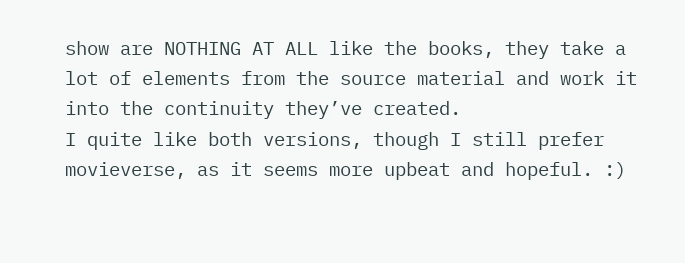show are NOTHING AT ALL like the books, they take a lot of elements from the source material and work it into the continuity they’ve created.
I quite like both versions, though I still prefer movieverse, as it seems more upbeat and hopeful. :)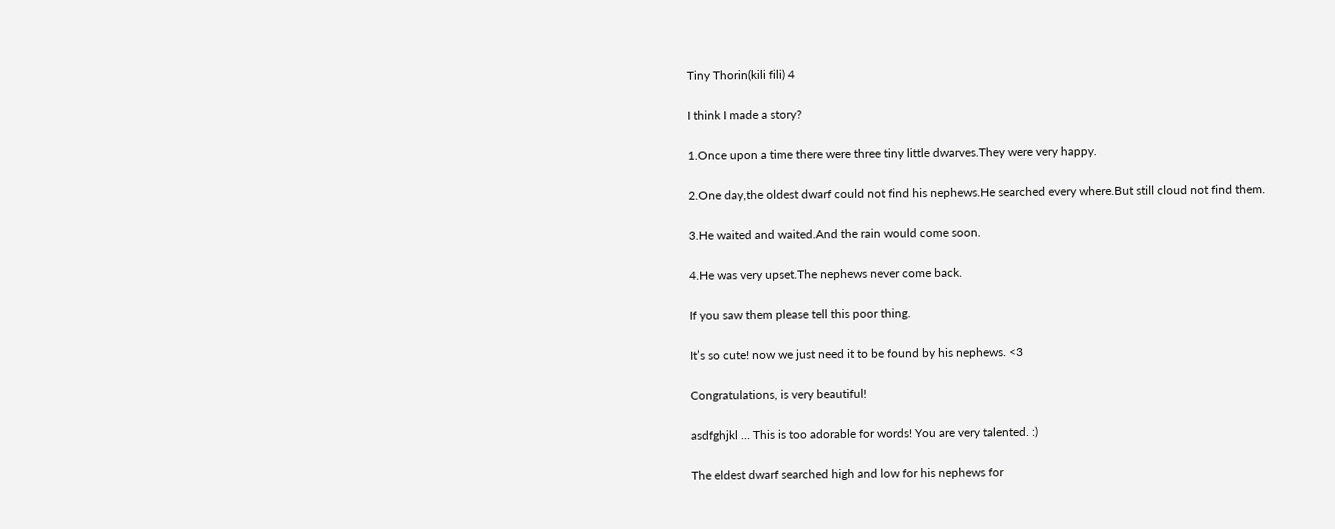Tiny Thorin(kili fili) 4

I think I made a story?

1.Once upon a time there were three tiny little dwarves.They were very happy.

2.One day,the oldest dwarf could not find his nephews.He searched every where.But still cloud not find them.

3.He waited and waited.And the rain would come soon.

4.He was very upset.The nephews never come back.

If you saw them please tell this poor thing.

It’s so cute! now we just need it to be found by his nephews. <3

Congratulations, is very beautiful!

asdfghjkl … This is too adorable for words! You are very talented. :)

The eldest dwarf searched high and low for his nephews for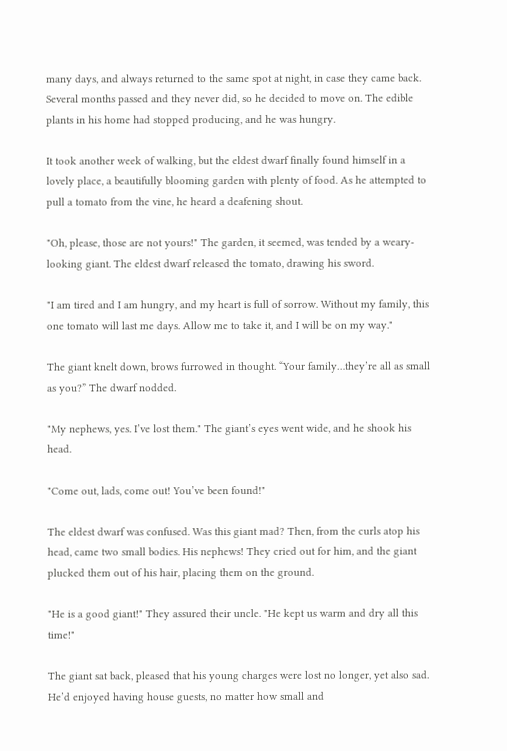many days, and always returned to the same spot at night, in case they came back. Several months passed and they never did, so he decided to move on. The edible plants in his home had stopped producing, and he was hungry.

It took another week of walking, but the eldest dwarf finally found himself in a lovely place, a beautifully blooming garden with plenty of food. As he attempted to pull a tomato from the vine, he heard a deafening shout.

"Oh, please, those are not yours!" The garden, it seemed, was tended by a weary-looking giant. The eldest dwarf released the tomato, drawing his sword.

"I am tired and I am hungry, and my heart is full of sorrow. Without my family, this one tomato will last me days. Allow me to take it, and I will be on my way."

The giant knelt down, brows furrowed in thought. “Your family…they’re all as small as you?” The dwarf nodded.

"My nephews, yes. I’ve lost them." The giant’s eyes went wide, and he shook his head.

"Come out, lads, come out! You’ve been found!"

The eldest dwarf was confused. Was this giant mad? Then, from the curls atop his head, came two small bodies. His nephews! They cried out for him, and the giant plucked them out of his hair, placing them on the ground.

"He is a good giant!" They assured their uncle. "He kept us warm and dry all this time!"

The giant sat back, pleased that his young charges were lost no longer, yet also sad. He’d enjoyed having house guests, no matter how small and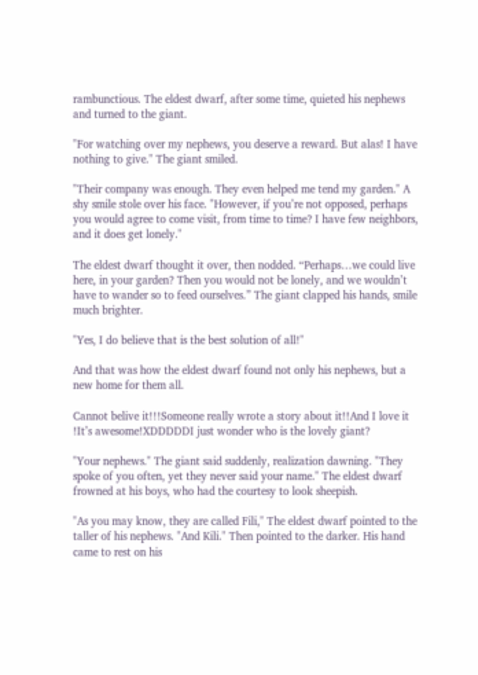rambunctious. The eldest dwarf, after some time, quieted his nephews and turned to the giant.

"For watching over my nephews, you deserve a reward. But alas! I have nothing to give." The giant smiled.

"Their company was enough. They even helped me tend my garden." A shy smile stole over his face. "However, if you’re not opposed, perhaps you would agree to come visit, from time to time? I have few neighbors, and it does get lonely."

The eldest dwarf thought it over, then nodded. “Perhaps…we could live here, in your garden? Then you would not be lonely, and we wouldn’t have to wander so to feed ourselves.” The giant clapped his hands, smile much brighter.

"Yes, I do believe that is the best solution of all!"

And that was how the eldest dwarf found not only his nephews, but a new home for them all.

Cannot belive it!!!Someone really wrote a story about it!!And I love it !It’s awesome!XDDDDDI just wonder who is the lovely giant?

"Your nephews." The giant said suddenly, realization dawning. "They spoke of you often, yet they never said your name." The eldest dwarf frowned at his boys, who had the courtesy to look sheepish.

"As you may know, they are called Fili," The eldest dwarf pointed to the taller of his nephews. "And Kili." Then pointed to the darker. His hand came to rest on his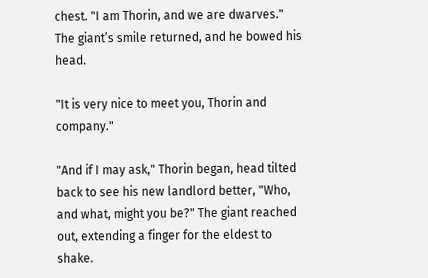chest. "I am Thorin, and we are dwarves." The giant’s smile returned, and he bowed his head.

"It is very nice to meet you, Thorin and company."

"And if I may ask," Thorin began, head tilted back to see his new landlord better, "Who, and what, might you be?" The giant reached out, extending a finger for the eldest to shake.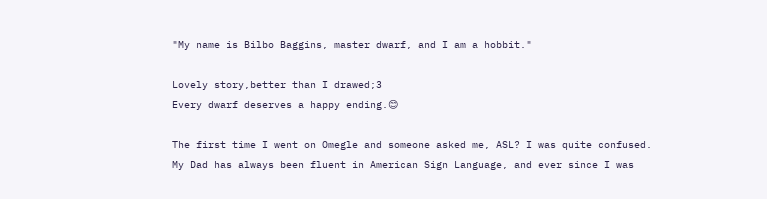"My name is Bilbo Baggins, master dwarf, and I am a hobbit."

Lovely story,better than I drawed;3
Every dwarf deserves a happy ending.😊

The first time I went on Omegle and someone asked me, ASL? I was quite confused.
My Dad has always been fluent in American Sign Language, and ever since I was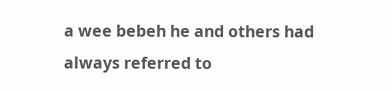a wee bebeh he and others had always referred to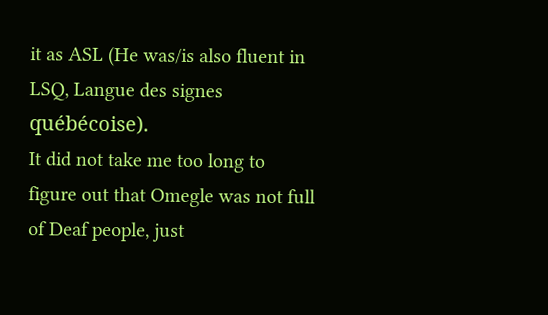it as ASL (He was/is also fluent in LSQ, Langue des signes québécoise).
It did not take me too long to figure out that Omegle was not full of Deaf people, just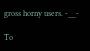gross horny users. -__-

To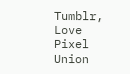Tumblr, Love Pixel Union